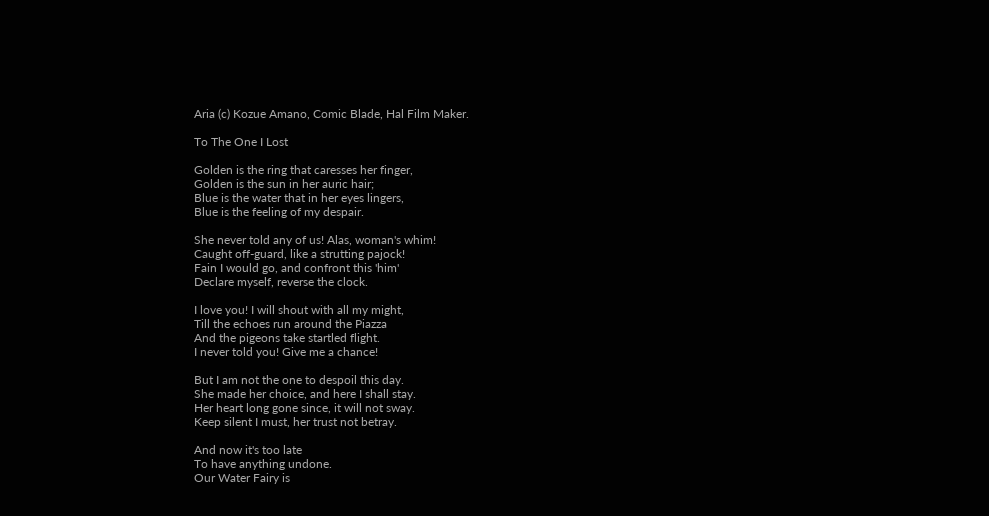Aria (c) Kozue Amano, Comic Blade, Hal Film Maker.

To The One I Lost

Golden is the ring that caresses her finger,
Golden is the sun in her auric hair;
Blue is the water that in her eyes lingers,
Blue is the feeling of my despair.

She never told any of us! Alas, woman's whim!
Caught off-guard, like a strutting pajock!
Fain I would go, and confront this 'him'
Declare myself, reverse the clock.

I love you! I will shout with all my might,
Till the echoes run around the Piazza
And the pigeons take startled flight.
I never told you! Give me a chance!

But I am not the one to despoil this day.
She made her choice, and here I shall stay.
Her heart long gone since, it will not sway.
Keep silent I must, her trust not betray.

And now it's too late
To have anything undone.
Our Water Fairy is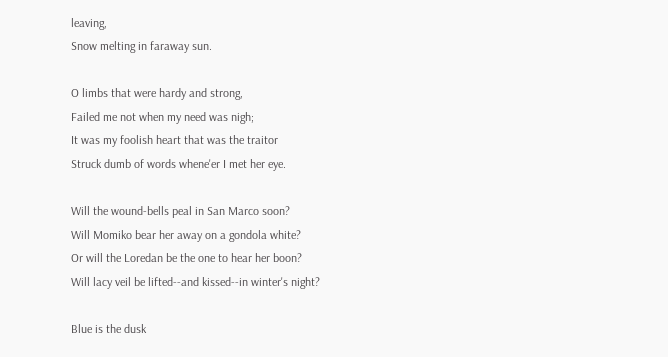leaving,
Snow melting in faraway sun.

O limbs that were hardy and strong,
Failed me not when my need was nigh;
It was my foolish heart that was the traitor
Struck dumb of words whene'er I met her eye.

Will the wound-bells peal in San Marco soon?
Will Momiko bear her away on a gondola white?
Or will the Loredan be the one to hear her boon?
Will lacy veil be lifted--and kissed--in winter's night?

Blue is the dusk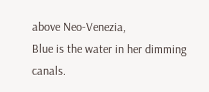above Neo-Venezia,
Blue is the water in her dimming canals.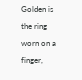Golden is the ring worn on a finger,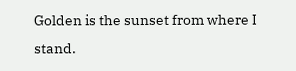Golden is the sunset from where I stand.